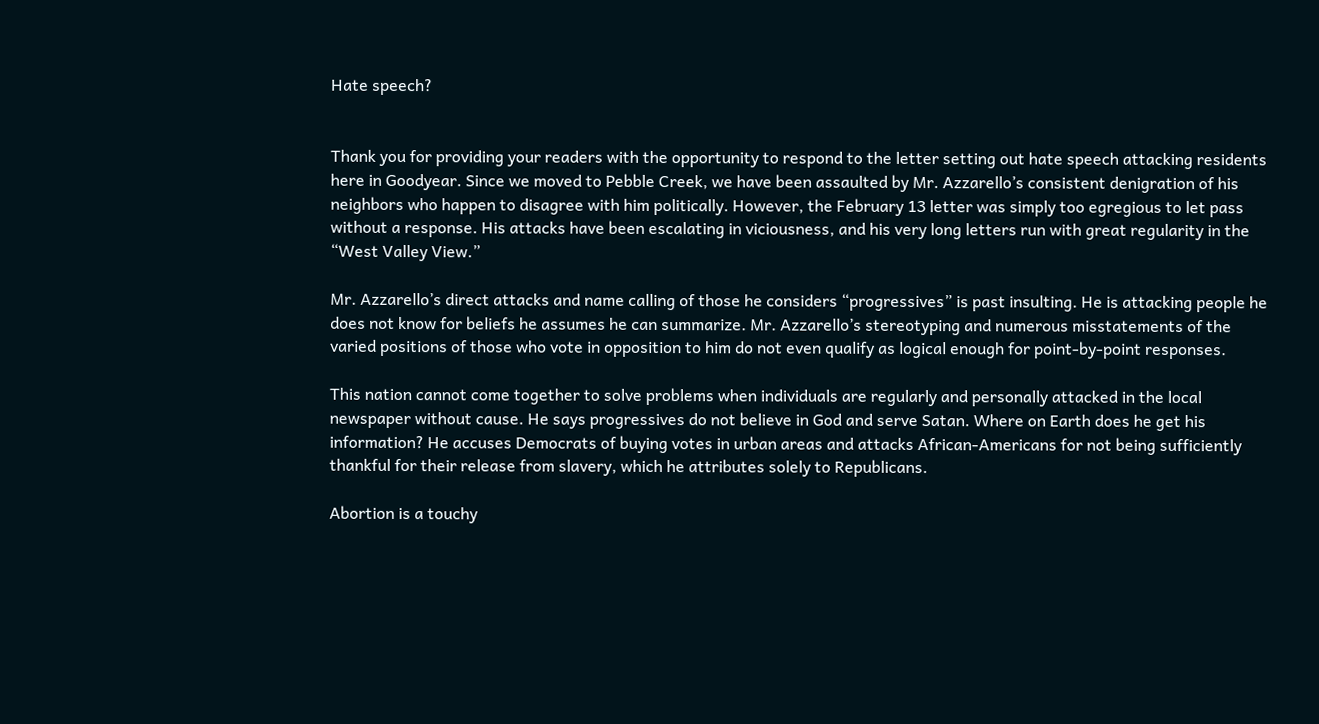Hate speech?


Thank you for providing your readers with the opportunity to respond to the letter setting out hate speech attacking residents here in Goodyear. Since we moved to Pebble Creek, we have been assaulted by Mr. Azzarello’s consistent denigration of his neighbors who happen to disagree with him politically. However, the February 13 letter was simply too egregious to let pass without a response. His attacks have been escalating in viciousness, and his very long letters run with great regularity in the “West Valley View.”

Mr. Azzarello’s direct attacks and name calling of those he considers “progressives” is past insulting. He is attacking people he does not know for beliefs he assumes he can summarize. Mr. Azzarello’s stereotyping and numerous misstatements of the varied positions of those who vote in opposition to him do not even qualify as logical enough for point-by-point responses.

This nation cannot come together to solve problems when individuals are regularly and personally attacked in the local newspaper without cause. He says progressives do not believe in God and serve Satan. Where on Earth does he get his information? He accuses Democrats of buying votes in urban areas and attacks African-Americans for not being sufficiently thankful for their release from slavery, which he attributes solely to Republicans.

Abortion is a touchy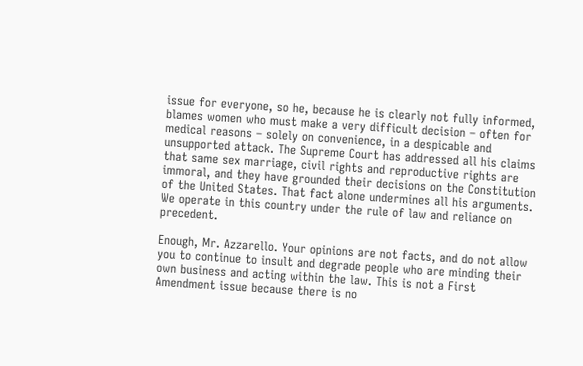issue for everyone, so he, because he is clearly not fully informed, blames women who must make a very difficult decision – often for medical reasons – solely on convenience, in a despicable and unsupported attack. The Supreme Court has addressed all his claims that same sex marriage, civil rights and reproductive rights are immoral, and they have grounded their decisions on the Constitution of the United States. That fact alone undermines all his arguments. We operate in this country under the rule of law and reliance on precedent.

Enough, Mr. Azzarello. Your opinions are not facts, and do not allow you to continue to insult and degrade people who are minding their own business and acting within the law. This is not a First Amendment issue because there is no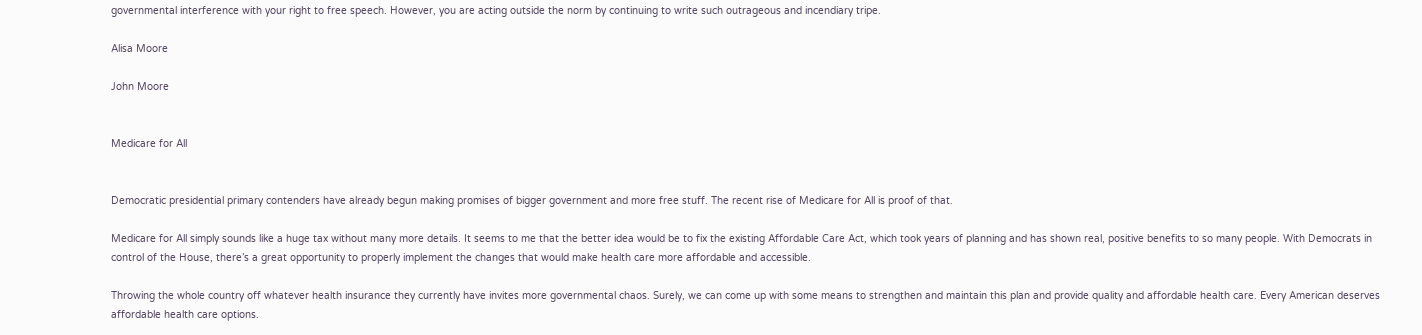governmental interference with your right to free speech. However, you are acting outside the norm by continuing to write such outrageous and incendiary tripe.

Alisa Moore

John Moore


Medicare for All


Democratic presidential primary contenders have already begun making promises of bigger government and more free stuff. The recent rise of Medicare for All is proof of that.

Medicare for All simply sounds like a huge tax without many more details. It seems to me that the better idea would be to fix the existing Affordable Care Act, which took years of planning and has shown real, positive benefits to so many people. With Democrats in control of the House, there’s a great opportunity to properly implement the changes that would make health care more affordable and accessible.

Throwing the whole country off whatever health insurance they currently have invites more governmental chaos. Surely, we can come up with some means to strengthen and maintain this plan and provide quality and affordable health care. Every American deserves affordable health care options.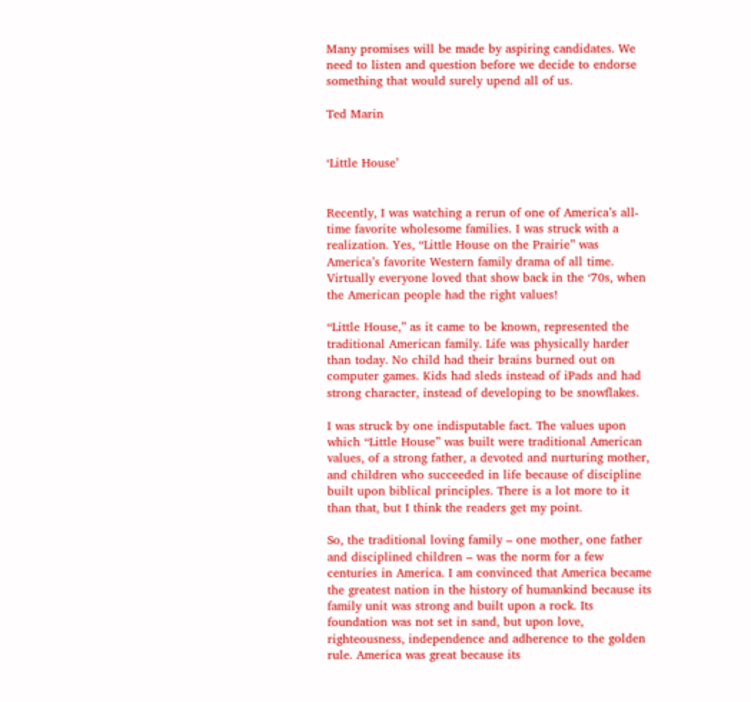Many promises will be made by aspiring candidates. We need to listen and question before we decide to endorse something that would surely upend all of us.

Ted Marin


‘Little House’


Recently, I was watching a rerun of one of America’s all-time favorite wholesome families. I was struck with a realization. Yes, “Little House on the Prairie” was America’s favorite Western family drama of all time. Virtually everyone loved that show back in the ‘70s, when the American people had the right values!

“Little House,” as it came to be known, represented the traditional American family. Life was physically harder than today. No child had their brains burned out on computer games. Kids had sleds instead of iPads and had strong character, instead of developing to be snowflakes.

I was struck by one indisputable fact. The values upon which “Little House” was built were traditional American values, of a strong father, a devoted and nurturing mother, and children who succeeded in life because of discipline built upon biblical principles. There is a lot more to it than that, but I think the readers get my point.

So, the traditional loving family – one mother, one father and disciplined children – was the norm for a few centuries in America. I am convinced that America became the greatest nation in the history of humankind because its family unit was strong and built upon a rock. Its foundation was not set in sand, but upon love, righteousness, independence and adherence to the golden rule. America was great because its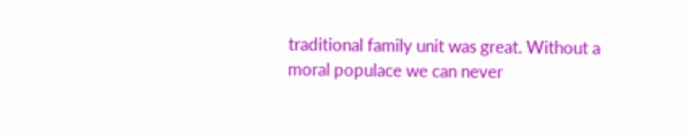traditional family unit was great. Without a moral populace we can never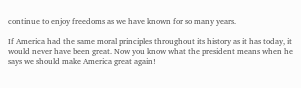continue to enjoy freedoms as we have known for so many years.

If America had the same moral principles throughout its history as it has today, it would never have been great. Now you know what the president means when he says we should make America great again!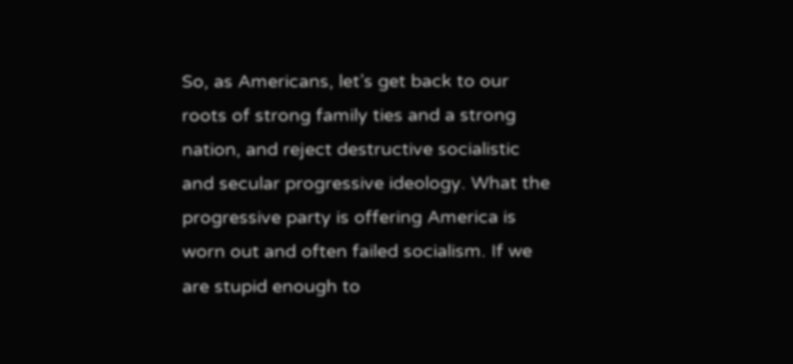So, as Americans, let’s get back to our roots of strong family ties and a strong nation, and reject destructive socialistic and secular progressive ideology. What the progressive party is offering America is worn out and often failed socialism. If we are stupid enough to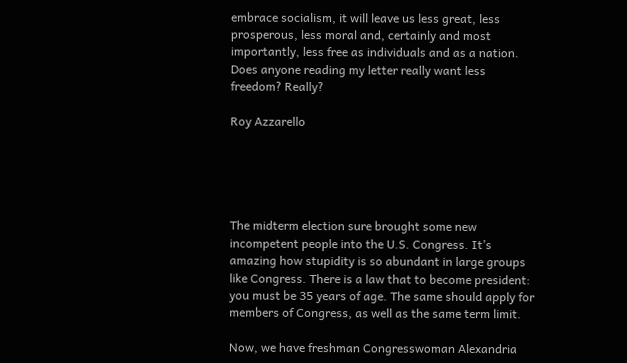embrace socialism, it will leave us less great, less prosperous, less moral and, certainly and most importantly, less free as individuals and as a nation. Does anyone reading my letter really want less freedom? Really?

Roy Azzarello





The midterm election sure brought some new incompetent people into the U.S. Congress. It’s amazing how stupidity is so abundant in large groups like Congress. There is a law that to become president: you must be 35 years of age. The same should apply for members of Congress, as well as the same term limit.

Now, we have freshman Congresswoman Alexandria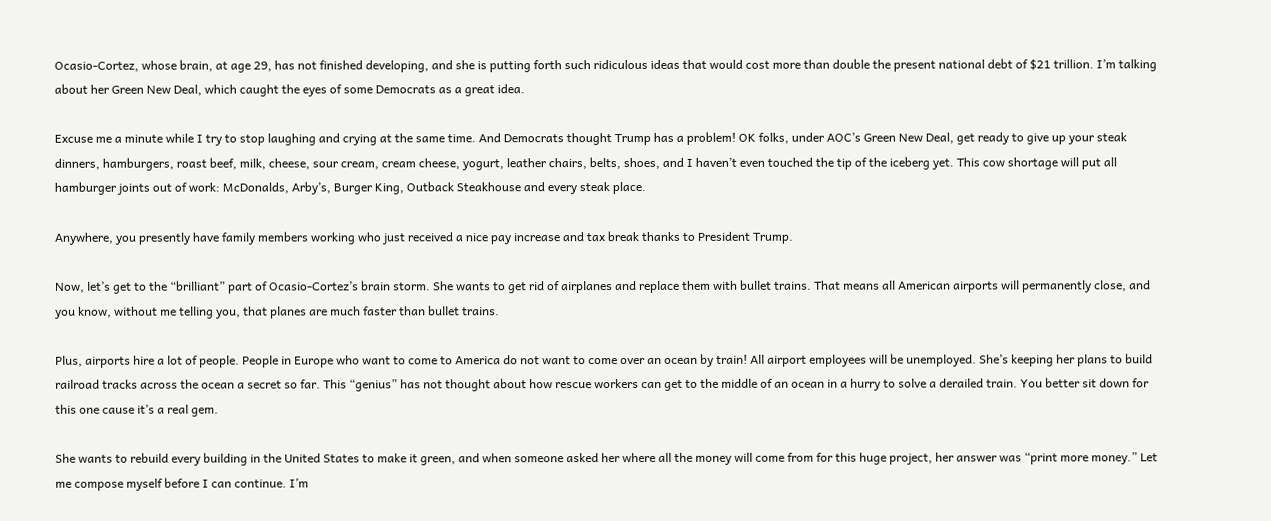Ocasio-Cortez, whose brain, at age 29, has not finished developing, and she is putting forth such ridiculous ideas that would cost more than double the present national debt of $21 trillion. I’m talking about her Green New Deal, which caught the eyes of some Democrats as a great idea.

Excuse me a minute while I try to stop laughing and crying at the same time. And Democrats thought Trump has a problem! OK folks, under AOC’s Green New Deal, get ready to give up your steak dinners, hamburgers, roast beef, milk, cheese, sour cream, cream cheese, yogurt, leather chairs, belts, shoes, and I haven’t even touched the tip of the iceberg yet. This cow shortage will put all hamburger joints out of work: McDonalds, Arby’s, Burger King, Outback Steakhouse and every steak place.

Anywhere, you presently have family members working who just received a nice pay increase and tax break thanks to President Trump.

Now, let’s get to the “brilliant” part of Ocasio-Cortez’s brain storm. She wants to get rid of airplanes and replace them with bullet trains. That means all American airports will permanently close, and you know, without me telling you, that planes are much faster than bullet trains.

Plus, airports hire a lot of people. People in Europe who want to come to America do not want to come over an ocean by train! All airport employees will be unemployed. She’s keeping her plans to build railroad tracks across the ocean a secret so far. This “genius” has not thought about how rescue workers can get to the middle of an ocean in a hurry to solve a derailed train. You better sit down for this one cause it’s a real gem.

She wants to rebuild every building in the United States to make it green, and when someone asked her where all the money will come from for this huge project, her answer was “print more money.” Let me compose myself before I can continue. I’m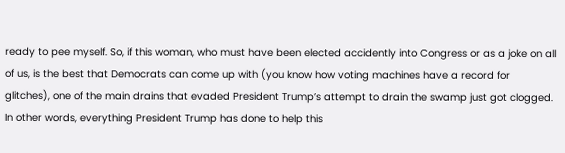ready to pee myself. So, if this woman, who must have been elected accidently into Congress or as a joke on all of us, is the best that Democrats can come up with (you know how voting machines have a record for glitches), one of the main drains that evaded President Trump’s attempt to drain the swamp just got clogged. In other words, everything President Trump has done to help this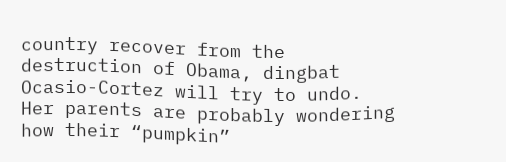country recover from the destruction of Obama, dingbat Ocasio-Cortez will try to undo. Her parents are probably wondering how their “pumpkin”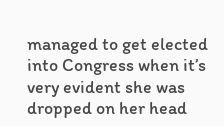managed to get elected into Congress when it’s very evident she was dropped on her head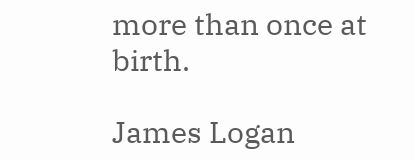more than once at birth.

James Logan